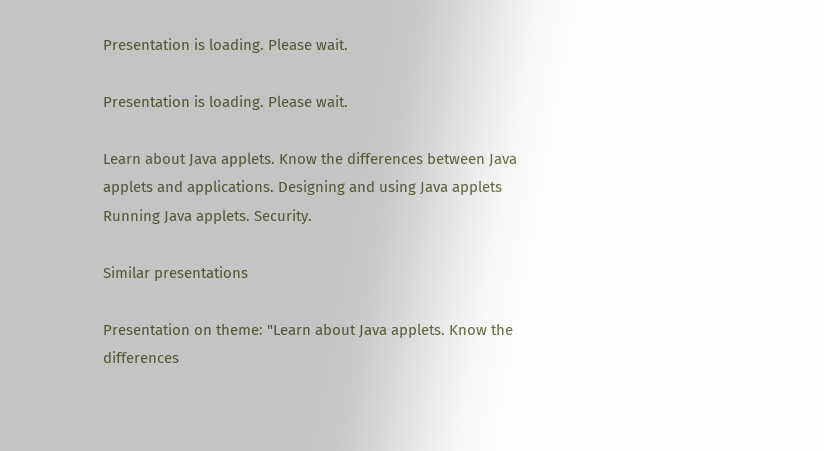Presentation is loading. Please wait.

Presentation is loading. Please wait.

Learn about Java applets. Know the differences between Java applets and applications. Designing and using Java applets Running Java applets. Security.

Similar presentations

Presentation on theme: "Learn about Java applets. Know the differences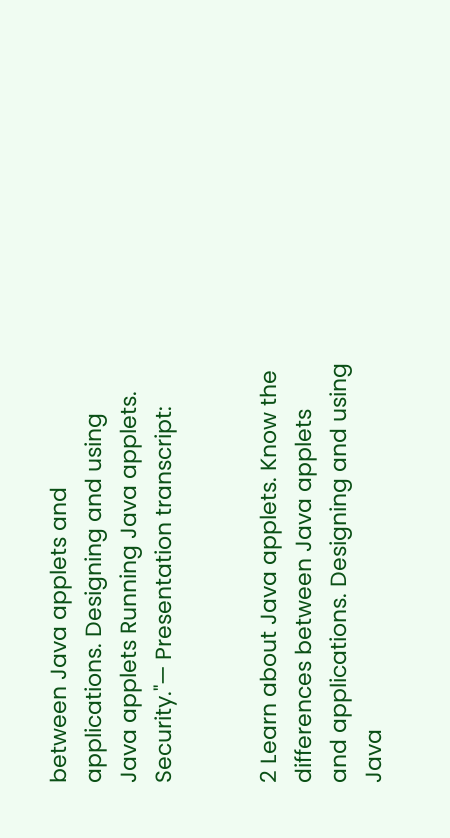between Java applets and applications. Designing and using Java applets Running Java applets. Security."— Presentation transcript:


2 Learn about Java applets. Know the differences between Java applets and applications. Designing and using Java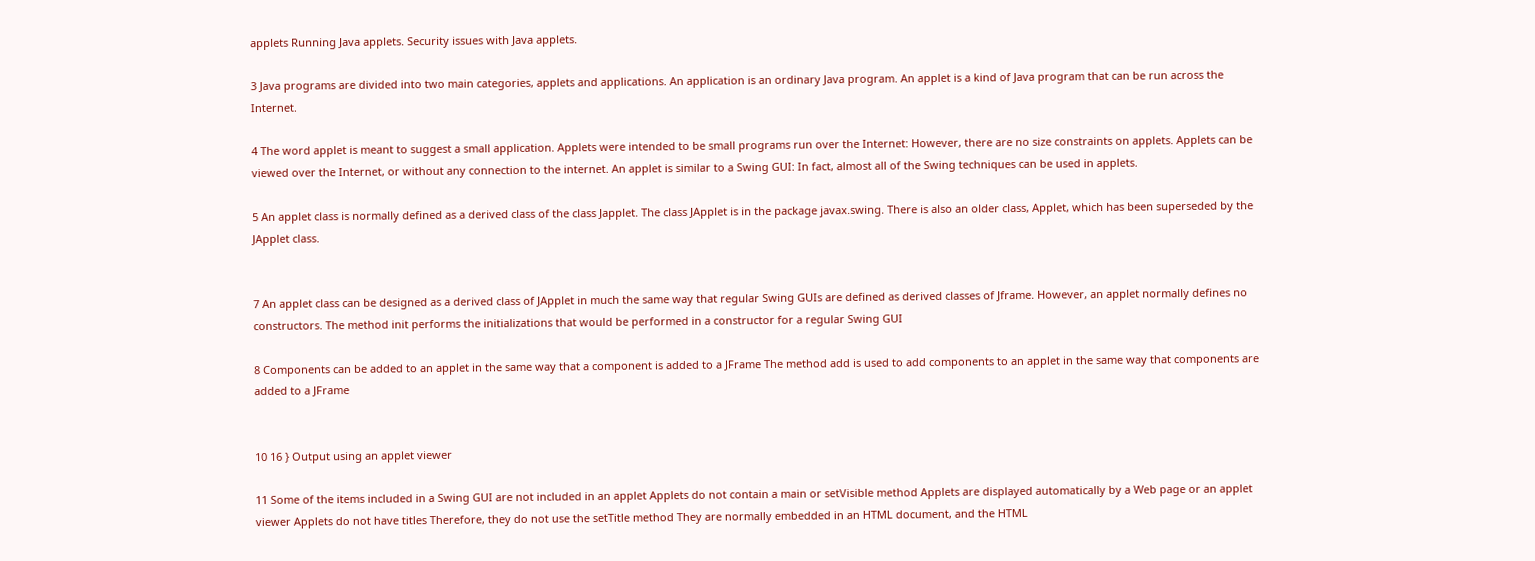applets Running Java applets. Security issues with Java applets.

3 Java programs are divided into two main categories, applets and applications. An application is an ordinary Java program. An applet is a kind of Java program that can be run across the Internet.

4 The word applet is meant to suggest a small application. Applets were intended to be small programs run over the Internet: However, there are no size constraints on applets. Applets can be viewed over the Internet, or without any connection to the internet. An applet is similar to a Swing GUI: In fact, almost all of the Swing techniques can be used in applets.

5 An applet class is normally defined as a derived class of the class Japplet. The class JApplet is in the package javax.swing. There is also an older class, Applet, which has been superseded by the JApplet class.


7 An applet class can be designed as a derived class of JApplet in much the same way that regular Swing GUIs are defined as derived classes of Jframe. However, an applet normally defines no constructors. The method init performs the initializations that would be performed in a constructor for a regular Swing GUI

8 Components can be added to an applet in the same way that a component is added to a JFrame The method add is used to add components to an applet in the same way that components are added to a JFrame


10 16 } Output using an applet viewer

11 Some of the items included in a Swing GUI are not included in an applet Applets do not contain a main or setVisible method Applets are displayed automatically by a Web page or an applet viewer Applets do not have titles Therefore, they do not use the setTitle method They are normally embedded in an HTML document, and the HTML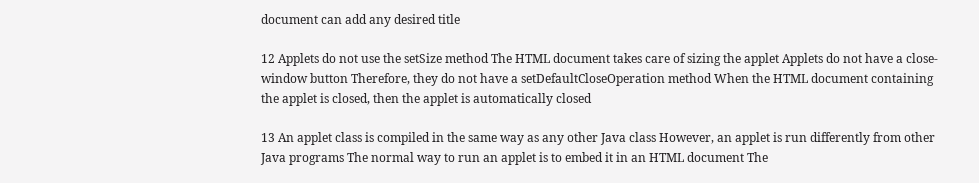document can add any desired title

12 Applets do not use the setSize method The HTML document takes care of sizing the applet Applets do not have a close-window button Therefore, they do not have a setDefaultCloseOperation method When the HTML document containing the applet is closed, then the applet is automatically closed

13 An applet class is compiled in the same way as any other Java class However, an applet is run differently from other Java programs The normal way to run an applet is to embed it in an HTML document The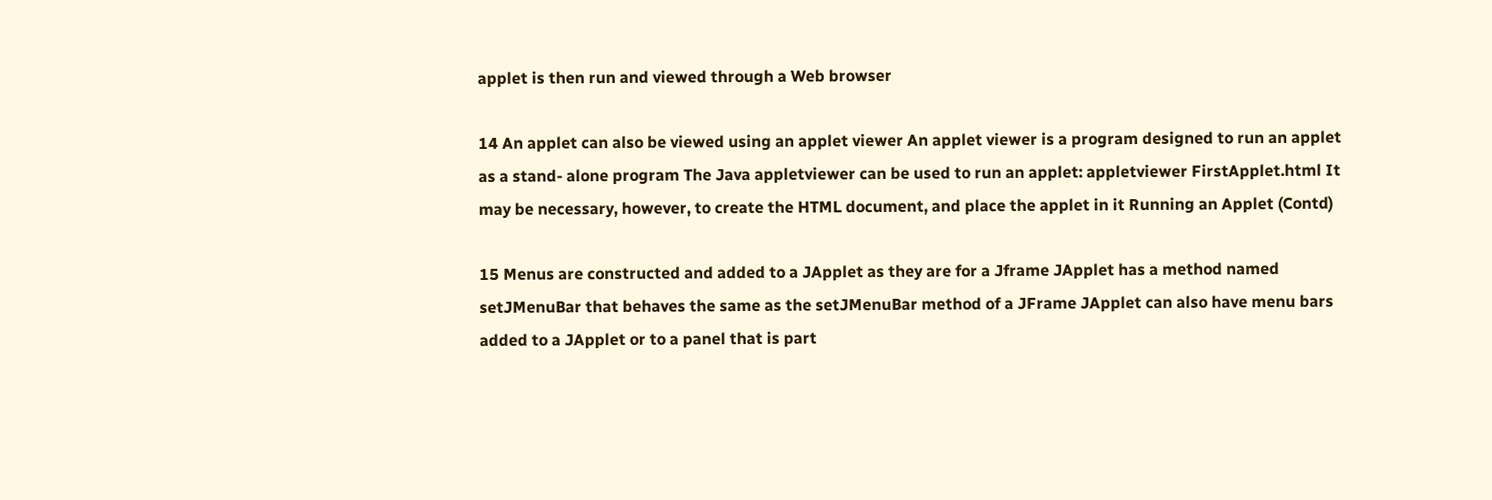applet is then run and viewed through a Web browser

14 An applet can also be viewed using an applet viewer An applet viewer is a program designed to run an applet as a stand- alone program The Java appletviewer can be used to run an applet: appletviewer FirstApplet.html It may be necessary, however, to create the HTML document, and place the applet in it Running an Applet (Contd)

15 Menus are constructed and added to a JApplet as they are for a Jframe JApplet has a method named setJMenuBar that behaves the same as the setJMenuBar method of a JFrame JApplet can also have menu bars added to a JApplet or to a panel that is part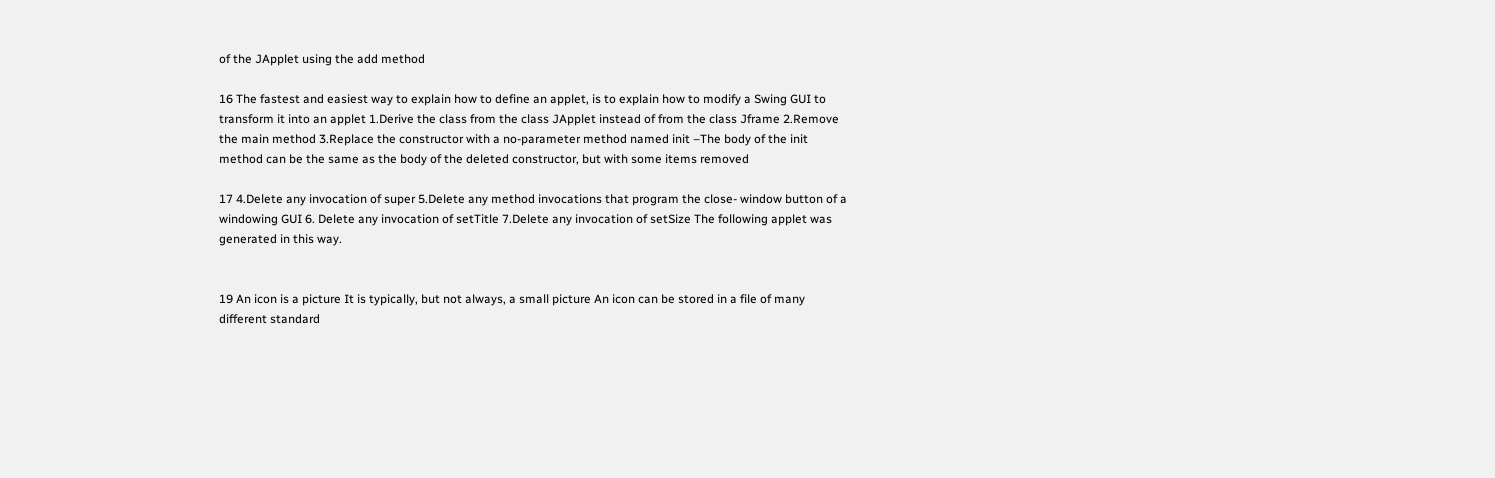of the JApplet using the add method

16 The fastest and easiest way to explain how to define an applet, is to explain how to modify a Swing GUI to transform it into an applet 1.Derive the class from the class JApplet instead of from the class Jframe 2.Remove the main method 3.Replace the constructor with a no-parameter method named init –The body of the init method can be the same as the body of the deleted constructor, but with some items removed

17 4.Delete any invocation of super 5.Delete any method invocations that program the close- window button of a windowing GUI 6. Delete any invocation of setTitle 7.Delete any invocation of setSize The following applet was generated in this way.


19 An icon is a picture It is typically, but not always, a small picture An icon can be stored in a file of many different standard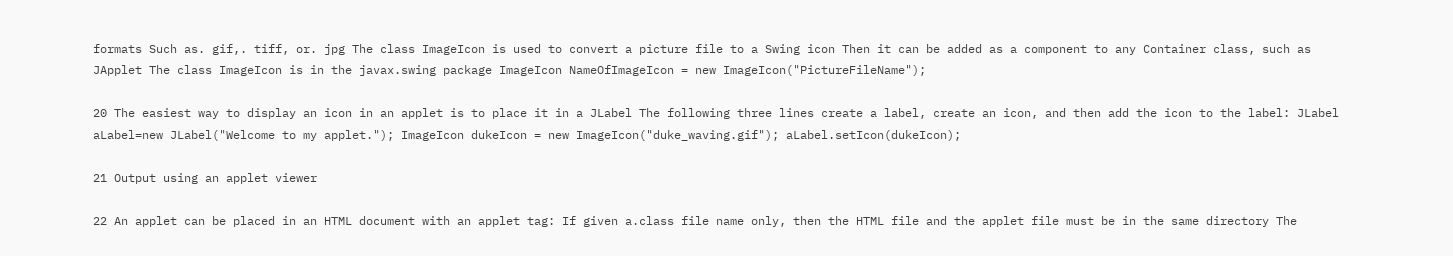formats Such as. gif,. tiff, or. jpg The class ImageIcon is used to convert a picture file to a Swing icon Then it can be added as a component to any Container class, such as JApplet The class ImageIcon is in the javax.swing package ImageIcon NameOfImageIcon = new ImageIcon("PictureFileName");

20 The easiest way to display an icon in an applet is to place it in a JLabel The following three lines create a label, create an icon, and then add the icon to the label: JLabel aLabel=new JLabel("Welcome to my applet."); ImageIcon dukeIcon = new ImageIcon("duke_waving.gif"); aLabel.setIcon(dukeIcon);

21 Output using an applet viewer

22 An applet can be placed in an HTML document with an applet tag: If given a.class file name only, then the HTML file and the applet file must be in the same directory The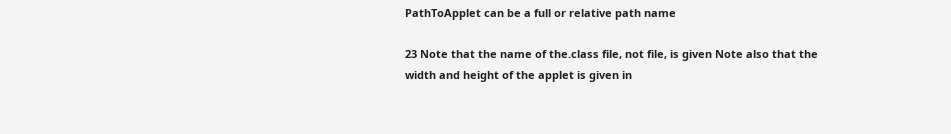PathToApplet can be a full or relative path name

23 Note that the name of the.class file, not file, is given Note also that the width and height of the applet is given in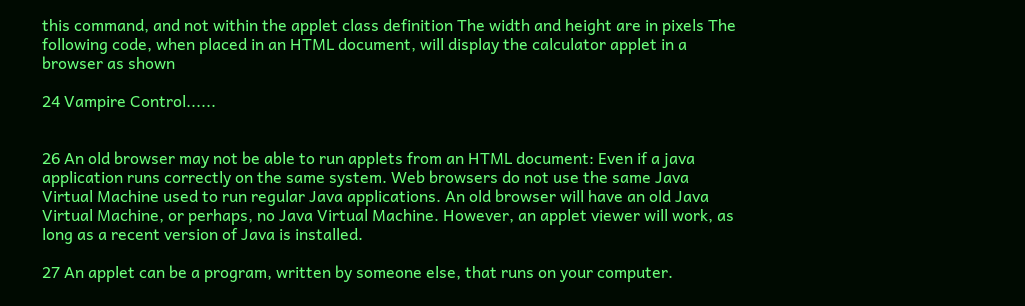this command, and not within the applet class definition The width and height are in pixels The following code, when placed in an HTML document, will display the calculator applet in a browser as shown

24 Vampire Control......


26 An old browser may not be able to run applets from an HTML document: Even if a java application runs correctly on the same system. Web browsers do not use the same Java Virtual Machine used to run regular Java applications. An old browser will have an old Java Virtual Machine, or perhaps, no Java Virtual Machine. However, an applet viewer will work, as long as a recent version of Java is installed.

27 An applet can be a program, written by someone else, that runs on your computer.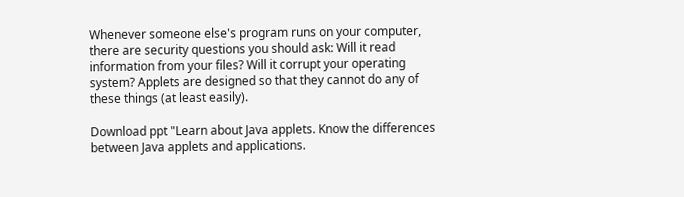Whenever someone else's program runs on your computer, there are security questions you should ask: Will it read information from your files? Will it corrupt your operating system? Applets are designed so that they cannot do any of these things (at least easily).

Download ppt "Learn about Java applets. Know the differences between Java applets and applications.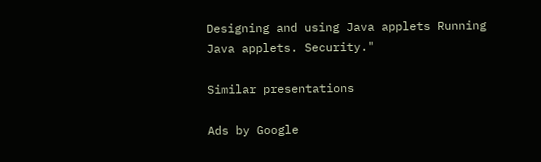Designing and using Java applets Running Java applets. Security."

Similar presentations

Ads by Google